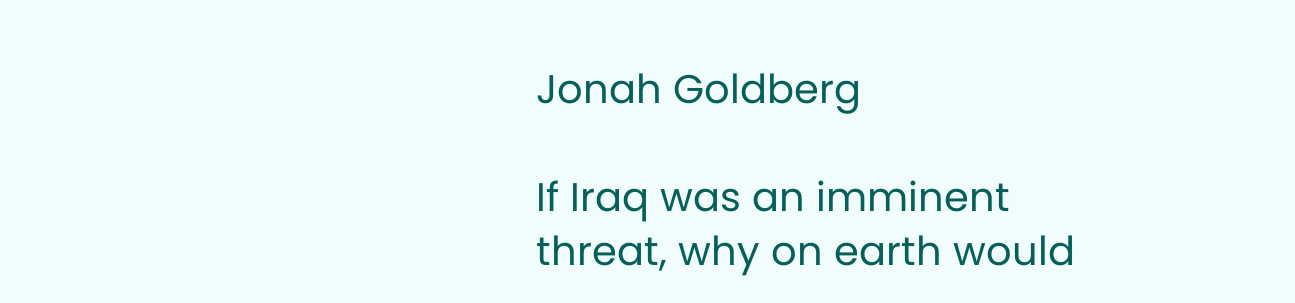Jonah Goldberg

If Iraq was an imminent threat, why on earth would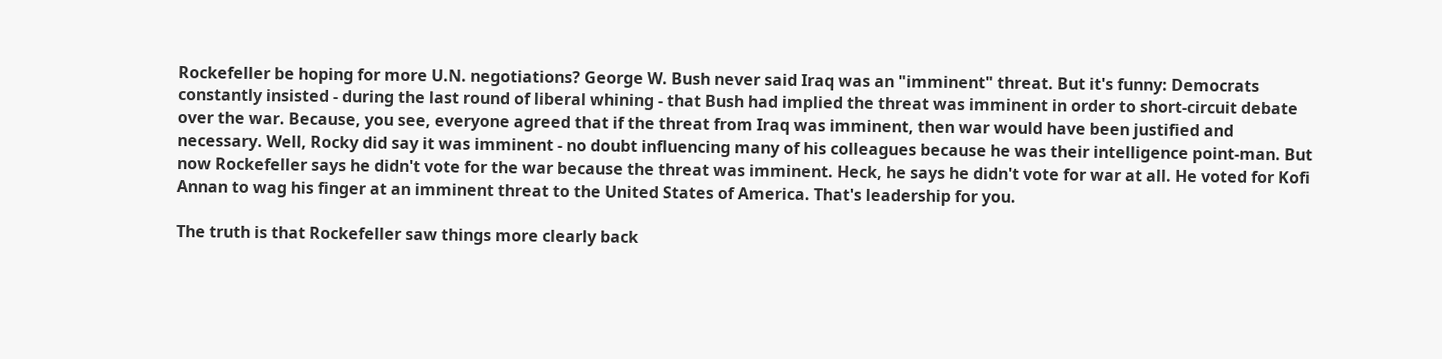Rockefeller be hoping for more U.N. negotiations? George W. Bush never said Iraq was an "imminent" threat. But it's funny: Democrats constantly insisted - during the last round of liberal whining - that Bush had implied the threat was imminent in order to short-circuit debate over the war. Because, you see, everyone agreed that if the threat from Iraq was imminent, then war would have been justified and necessary. Well, Rocky did say it was imminent - no doubt influencing many of his colleagues because he was their intelligence point-man. But now Rockefeller says he didn't vote for the war because the threat was imminent. Heck, he says he didn't vote for war at all. He voted for Kofi Annan to wag his finger at an imminent threat to the United States of America. That's leadership for you.

The truth is that Rockefeller saw things more clearly back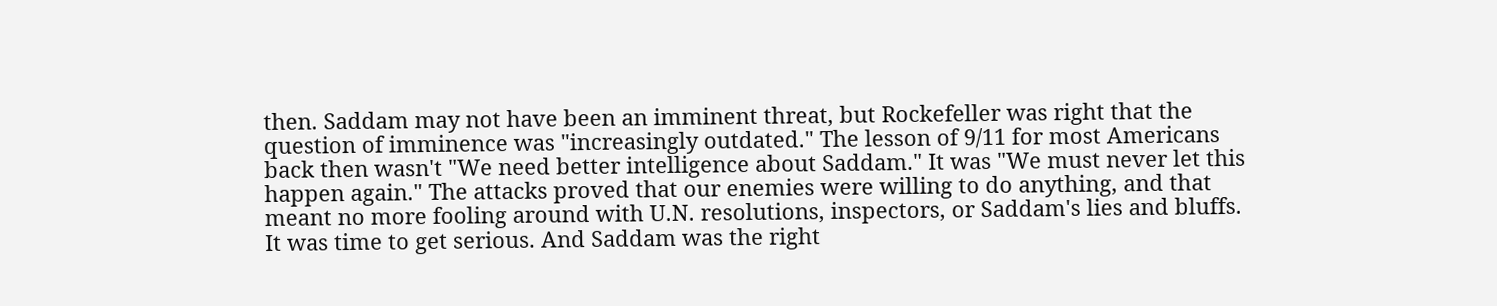then. Saddam may not have been an imminent threat, but Rockefeller was right that the question of imminence was "increasingly outdated." The lesson of 9/11 for most Americans back then wasn't "We need better intelligence about Saddam." It was "We must never let this happen again." The attacks proved that our enemies were willing to do anything, and that meant no more fooling around with U.N. resolutions, inspectors, or Saddam's lies and bluffs. It was time to get serious. And Saddam was the right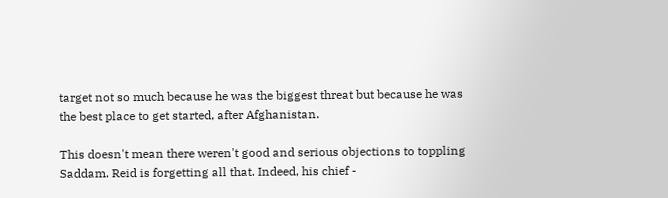target not so much because he was the biggest threat but because he was the best place to get started, after Afghanistan.

This doesn't mean there weren't good and serious objections to toppling Saddam. Reid is forgetting all that. Indeed, his chief -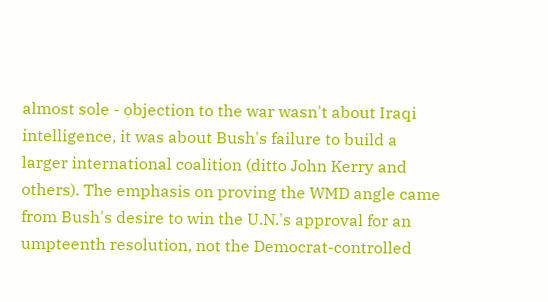almost sole - objection to the war wasn't about Iraqi intelligence, it was about Bush's failure to build a larger international coalition (ditto John Kerry and others). The emphasis on proving the WMD angle came from Bush's desire to win the U.N.'s approval for an umpteenth resolution, not the Democrat-controlled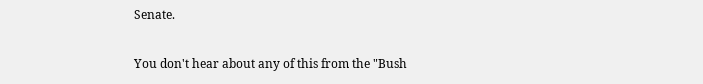Senate.

You don't hear about any of this from the "Bush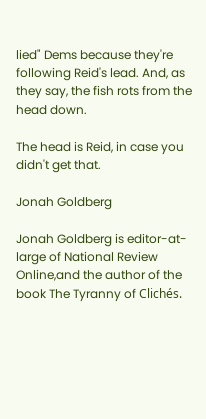lied" Dems because they're following Reid's lead. And, as they say, the fish rots from the head down.

The head is Reid, in case you didn't get that.

Jonah Goldberg

Jonah Goldberg is editor-at-large of National Review Online,and the author of the book The Tyranny of Clichés.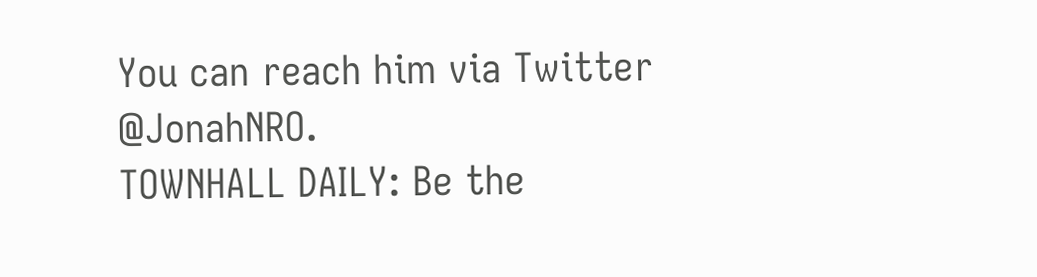You can reach him via Twitter @JonahNRO.
TOWNHALL DAILY: Be the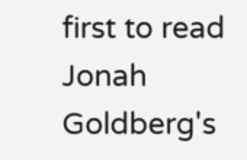first to read Jonah Goldberg's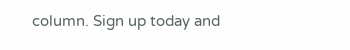column. Sign up today and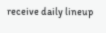receive daily lineup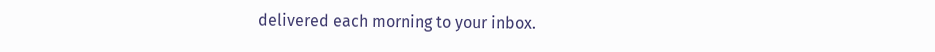delivered each morning to your inbox.